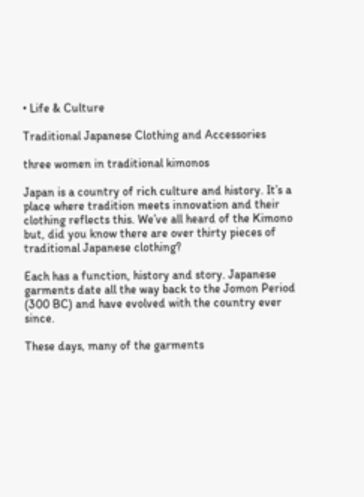• Life & Culture

Traditional Japanese Clothing and Accessories

three women in traditional kimonos

Japan is a country of rich culture and history. It’s a place where tradition meets innovation and their clothing reflects this. We’ve all heard of the Kimono but, did you know there are over thirty pieces of traditional Japanese clothing?

Each has a function, history and story. Japanese garments date all the way back to the Jomon Period (300 BC) and have evolved with the country ever since.

These days, many of the garments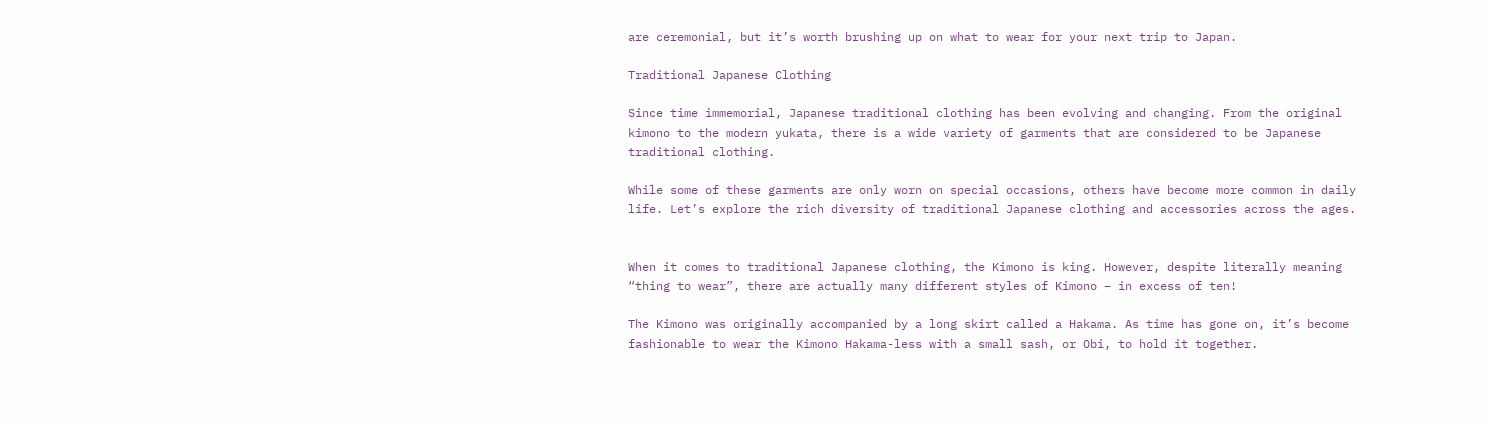are ceremonial, but it’s worth brushing up on what to wear for your next trip to Japan.

Traditional Japanese Clothing

Since time immemorial, Japanese traditional clothing has been evolving and changing. From the original kimono to the modern yukata, there is a wide variety of garments that are considered to be Japanese traditional clothing.

While some of these garments are only worn on special occasions, others have become more common in daily life. Let’s explore the rich diversity of traditional Japanese clothing and accessories across the ages.


When it comes to traditional Japanese clothing, the Kimono is king. However, despite literally meaning “thing to wear”, there are actually many different styles of Kimono – in excess of ten!

The Kimono was originally accompanied by a long skirt called a Hakama. As time has gone on, it’s become fashionable to wear the Kimono Hakama-less with a small sash, or Obi, to hold it together.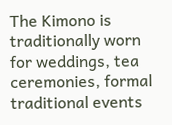The Kimono is traditionally worn for weddings, tea ceremonies, formal traditional events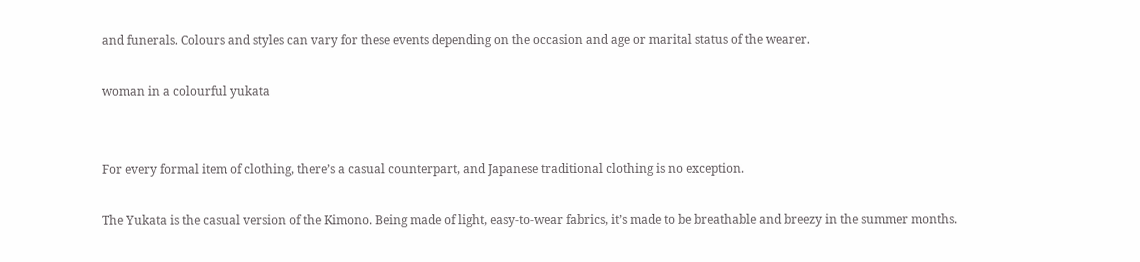and funerals. Colours and styles can vary for these events depending on the occasion and age or marital status of the wearer.

woman in a colourful yukata


For every formal item of clothing, there’s a casual counterpart, and Japanese traditional clothing is no exception.

The Yukata is the casual version of the Kimono. Being made of light, easy-to-wear fabrics, it’s made to be breathable and breezy in the summer months.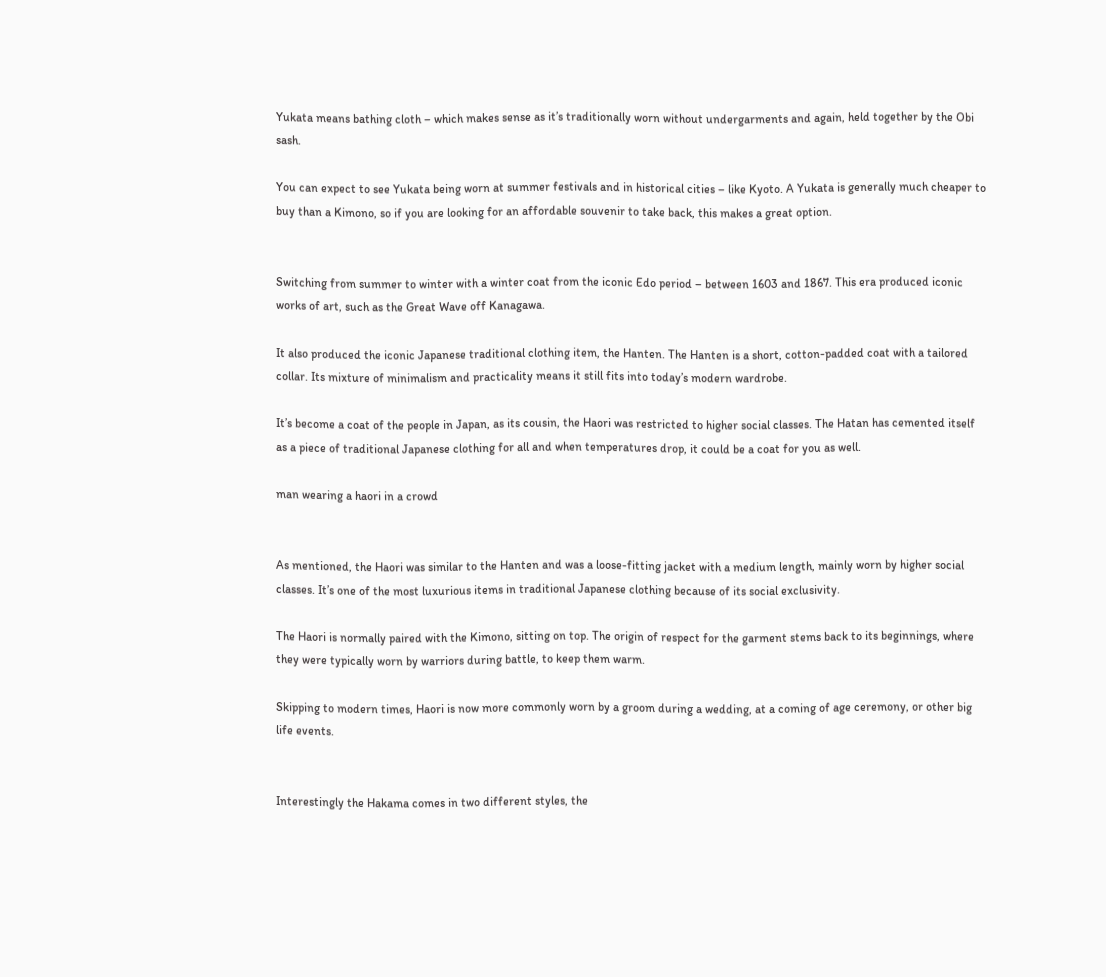Yukata means bathing cloth – which makes sense as it’s traditionally worn without undergarments and again, held together by the Obi sash.

You can expect to see Yukata being worn at summer festivals and in historical cities – like Kyoto. A Yukata is generally much cheaper to buy than a Kimono, so if you are looking for an affordable souvenir to take back, this makes a great option.


Switching from summer to winter with a winter coat from the iconic Edo period – between 1603 and 1867. This era produced iconic works of art, such as the Great Wave off Kanagawa.

It also produced the iconic Japanese traditional clothing item, the Hanten. The Hanten is a short, cotton-padded coat with a tailored collar. Its mixture of minimalism and practicality means it still fits into today’s modern wardrobe.

It’s become a coat of the people in Japan, as its cousin, the Haori was restricted to higher social classes. The Hatan has cemented itself as a piece of traditional Japanese clothing for all and when temperatures drop, it could be a coat for you as well.

man wearing a haori in a crowd


As mentioned, the Haori was similar to the Hanten and was a loose-fitting jacket with a medium length, mainly worn by higher social classes. It’s one of the most luxurious items in traditional Japanese clothing because of its social exclusivity.

The Haori is normally paired with the Kimono, sitting on top. The origin of respect for the garment stems back to its beginnings, where they were typically worn by warriors during battle, to keep them warm.

Skipping to modern times, Haori is now more commonly worn by a groom during a wedding, at a coming of age ceremony, or other big life events.


Interestingly the Hakama comes in two different styles, the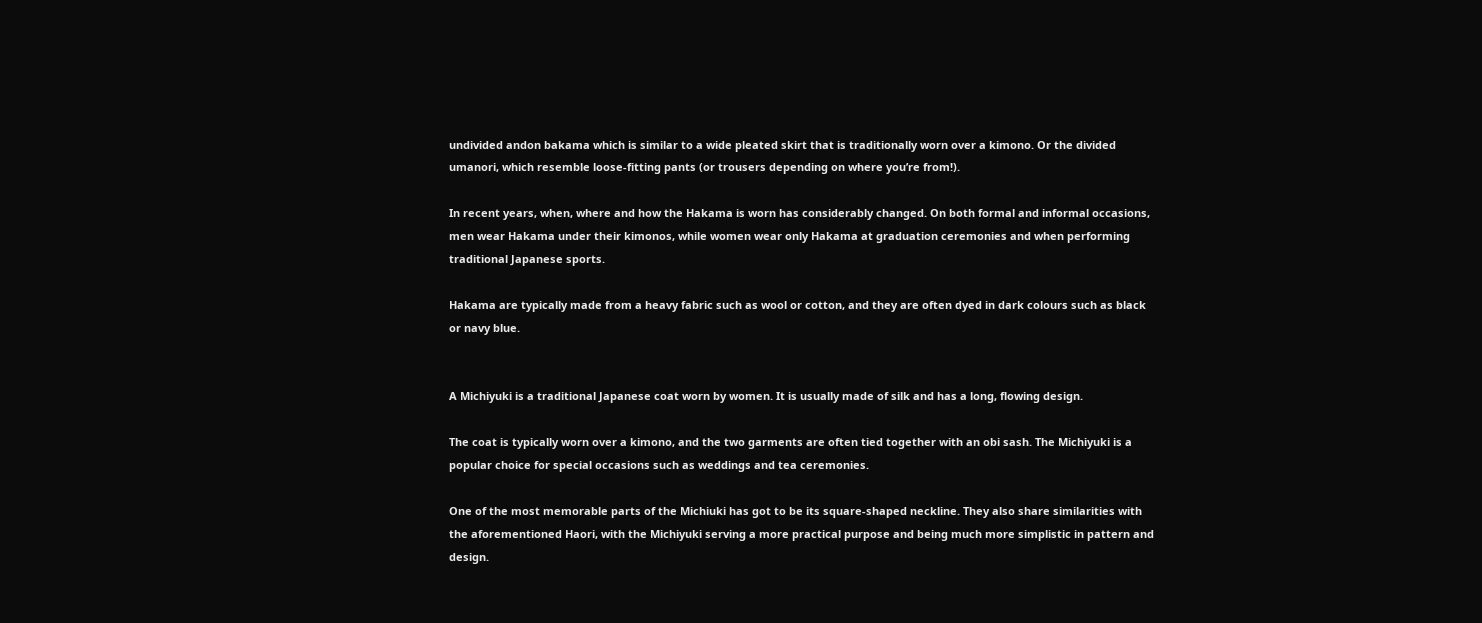undivided andon bakama which is similar to a wide pleated skirt that is traditionally worn over a kimono. Or the divided umanori, which resemble loose-fitting pants (or trousers depending on where you’re from!).

In recent years, when, where and how the Hakama is worn has considerably changed. On both formal and informal occasions, men wear Hakama under their kimonos, while women wear only Hakama at graduation ceremonies and when performing traditional Japanese sports.

Hakama are typically made from a heavy fabric such as wool or cotton, and they are often dyed in dark colours such as black or navy blue.


A Michiyuki is a traditional Japanese coat worn by women. It is usually made of silk and has a long, flowing design.

The coat is typically worn over a kimono, and the two garments are often tied together with an obi sash. The Michiyuki is a popular choice for special occasions such as weddings and tea ceremonies.

One of the most memorable parts of the Michiuki has got to be its square-shaped neckline. They also share similarities with the aforementioned Haori, with the Michiyuki serving a more practical purpose and being much more simplistic in pattern and design.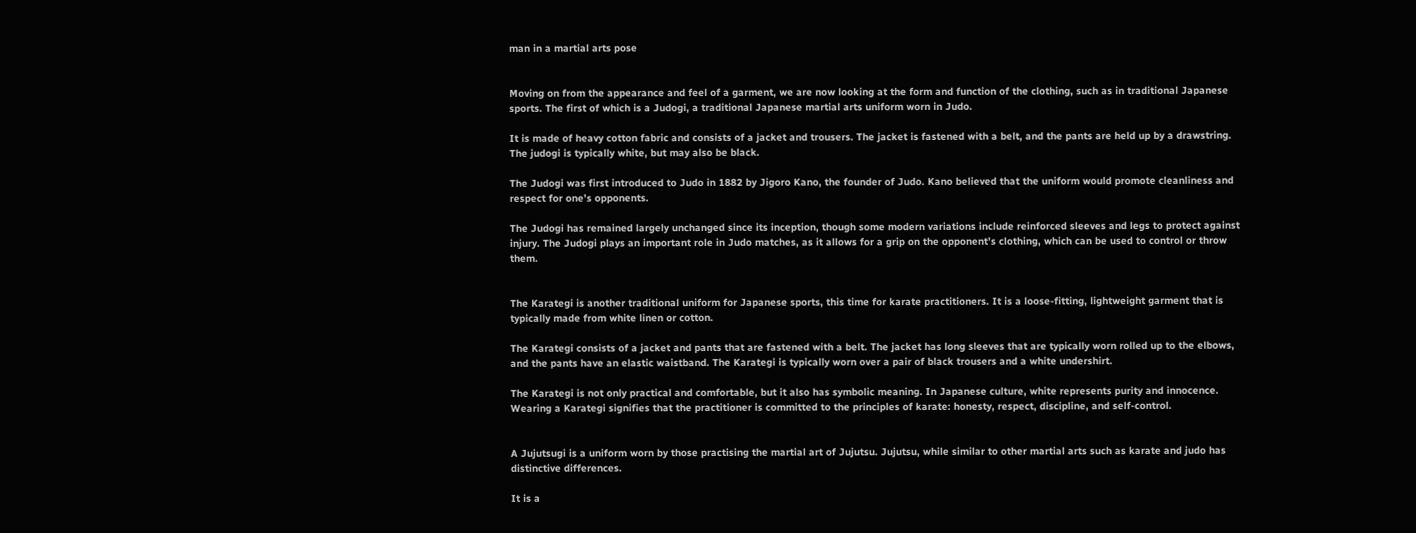man in a martial arts pose


Moving on from the appearance and feel of a garment, we are now looking at the form and function of the clothing, such as in traditional Japanese sports. The first of which is a Judogi, a traditional Japanese martial arts uniform worn in Judo.

It is made of heavy cotton fabric and consists of a jacket and trousers. The jacket is fastened with a belt, and the pants are held up by a drawstring. The judogi is typically white, but may also be black.

The Judogi was first introduced to Judo in 1882 by Jigoro Kano, the founder of Judo. Kano believed that the uniform would promote cleanliness and respect for one’s opponents.

The Judogi has remained largely unchanged since its inception, though some modern variations include reinforced sleeves and legs to protect against injury. The Judogi plays an important role in Judo matches, as it allows for a grip on the opponent’s clothing, which can be used to control or throw them.


The Karategi is another traditional uniform for Japanese sports, this time for karate practitioners. It is a loose-fitting, lightweight garment that is typically made from white linen or cotton.

The Karategi consists of a jacket and pants that are fastened with a belt. The jacket has long sleeves that are typically worn rolled up to the elbows, and the pants have an elastic waistband. The Karategi is typically worn over a pair of black trousers and a white undershirt.

The Karategi is not only practical and comfortable, but it also has symbolic meaning. In Japanese culture, white represents purity and innocence. Wearing a Karategi signifies that the practitioner is committed to the principles of karate: honesty, respect, discipline, and self-control.


A Jujutsugi is a uniform worn by those practising the martial art of Jujutsu. Jujutsu, while similar to other martial arts such as karate and judo has distinctive differences.

It is a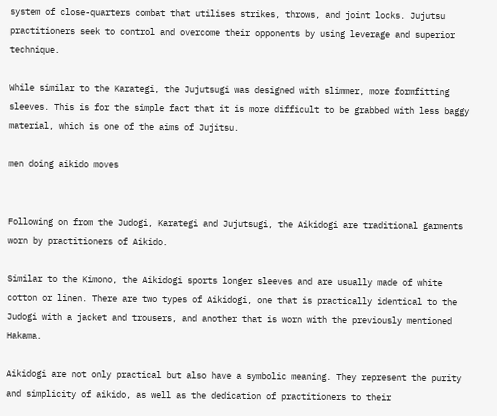system of close-quarters combat that utilises strikes, throws, and joint locks. Jujutsu practitioners seek to control and overcome their opponents by using leverage and superior technique.

While similar to the Karategi, the Jujutsugi was designed with slimmer, more formfitting sleeves. This is for the simple fact that it is more difficult to be grabbed with less baggy material, which is one of the aims of Jujitsu.

men doing aikido moves


Following on from the Judogi, Karategi and Jujutsugi, the Aikidogi are traditional garments worn by practitioners of Aikido.

Similar to the Kimono, the Aikidogi sports longer sleeves and are usually made of white cotton or linen. There are two types of Aikidogi, one that is practically identical to the Judogi with a jacket and trousers, and another that is worn with the previously mentioned Hakama.

Aikidogi are not only practical but also have a symbolic meaning. They represent the purity and simplicity of aikido, as well as the dedication of practitioners to their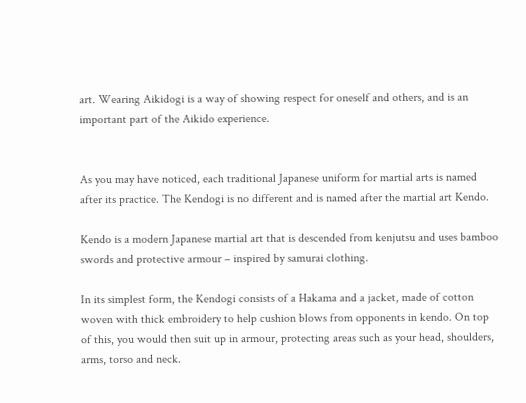art. Wearing Aikidogi is a way of showing respect for oneself and others, and is an important part of the Aikido experience.


As you may have noticed, each traditional Japanese uniform for martial arts is named after its practice. The Kendogi is no different and is named after the martial art Kendo.

Kendo is a modern Japanese martial art that is descended from kenjutsu and uses bamboo swords and protective armour – inspired by samurai clothing.

In its simplest form, the Kendogi consists of a Hakama and a jacket, made of cotton woven with thick embroidery to help cushion blows from opponents in kendo. On top of this, you would then suit up in armour, protecting areas such as your head, shoulders, arms, torso and neck.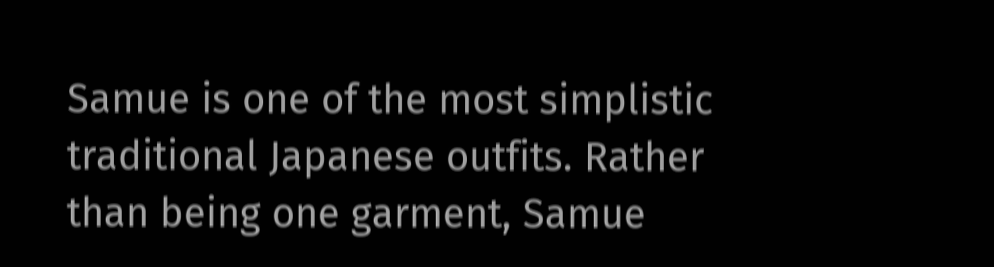Samue is one of the most simplistic traditional Japanese outfits. Rather than being one garment, Samue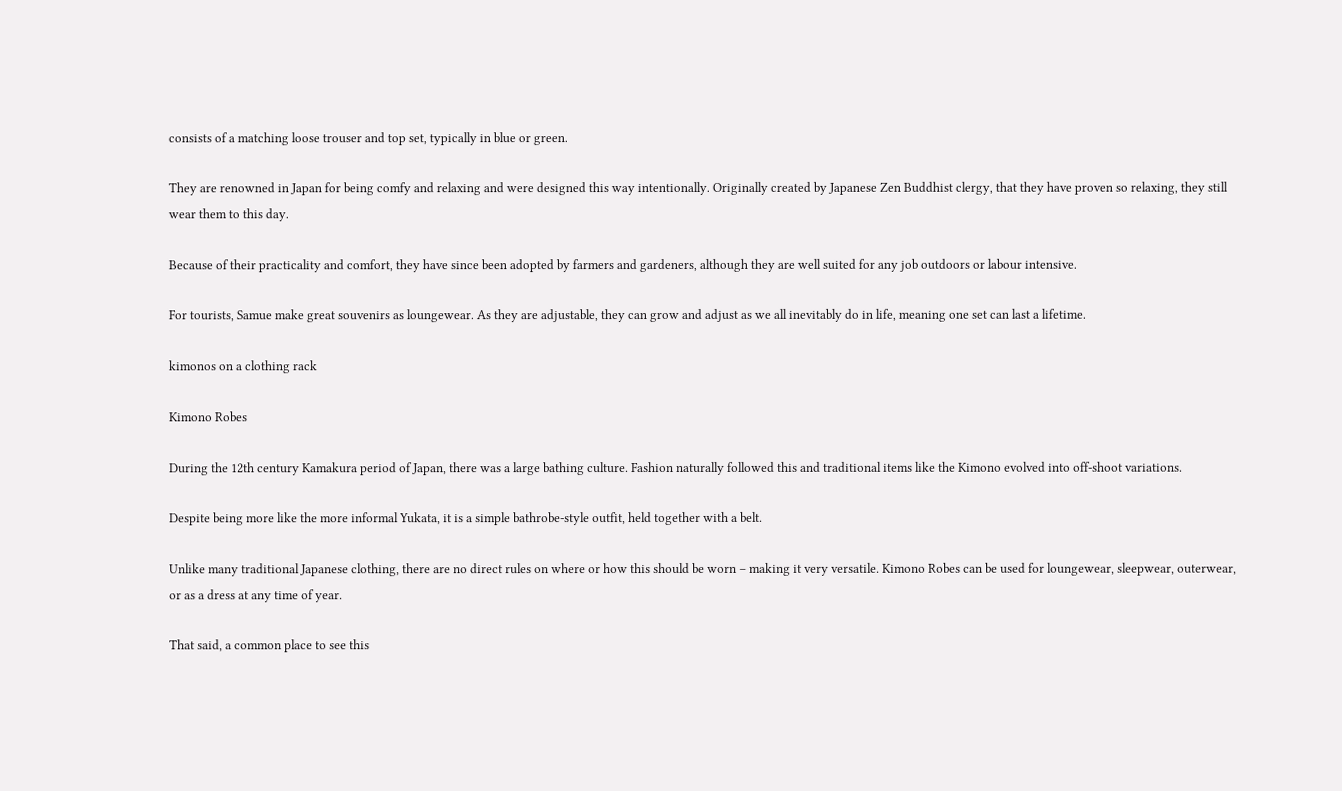consists of a matching loose trouser and top set, typically in blue or green.

They are renowned in Japan for being comfy and relaxing and were designed this way intentionally. Originally created by Japanese Zen Buddhist clergy, that they have proven so relaxing, they still wear them to this day.

Because of their practicality and comfort, they have since been adopted by farmers and gardeners, although they are well suited for any job outdoors or labour intensive.

For tourists, Samue make great souvenirs as loungewear. As they are adjustable, they can grow and adjust as we all inevitably do in life, meaning one set can last a lifetime.

kimonos on a clothing rack

Kimono Robes

During the 12th century Kamakura period of Japan, there was a large bathing culture. Fashion naturally followed this and traditional items like the Kimono evolved into off-shoot variations.

Despite being more like the more informal Yukata, it is a simple bathrobe-style outfit, held together with a belt.

Unlike many traditional Japanese clothing, there are no direct rules on where or how this should be worn – making it very versatile. Kimono Robes can be used for loungewear, sleepwear, outerwear, or as a dress at any time of year.

That said, a common place to see this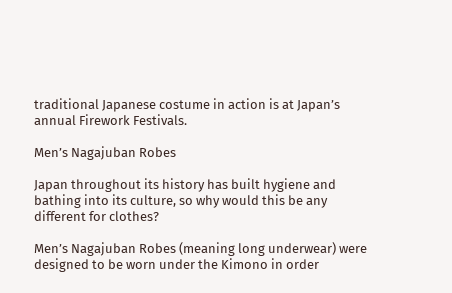traditional Japanese costume in action is at Japan’s annual Firework Festivals.

Men’s Nagajuban Robes

Japan throughout its history has built hygiene and bathing into its culture, so why would this be any different for clothes?

Men’s Nagajuban Robes (meaning long underwear) were designed to be worn under the Kimono in order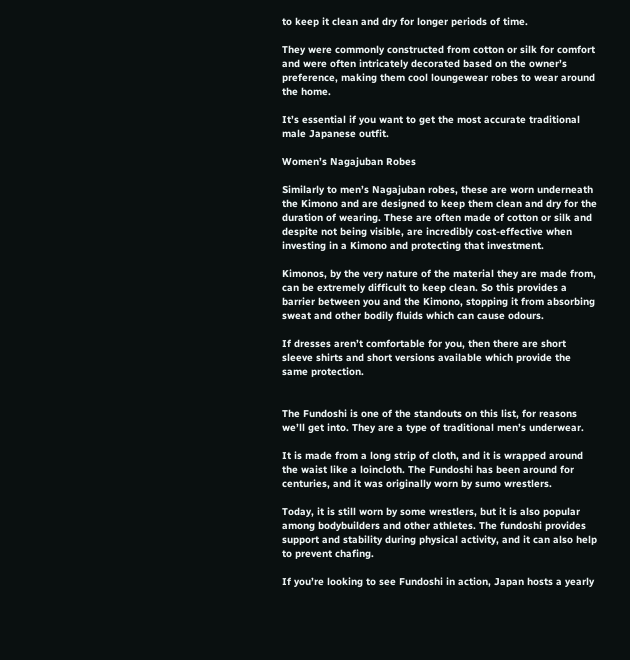to keep it clean and dry for longer periods of time.

They were commonly constructed from cotton or silk for comfort and were often intricately decorated based on the owner’s preference, making them cool loungewear robes to wear around the home.

It’s essential if you want to get the most accurate traditional male Japanese outfit.

Women’s Nagajuban Robes

Similarly to men’s Nagajuban robes, these are worn underneath the Kimono and are designed to keep them clean and dry for the duration of wearing. These are often made of cotton or silk and despite not being visible, are incredibly cost-effective when investing in a Kimono and protecting that investment.

Kimonos, by the very nature of the material they are made from, can be extremely difficult to keep clean. So this provides a barrier between you and the Kimono, stopping it from absorbing sweat and other bodily fluids which can cause odours.

If dresses aren’t comfortable for you, then there are short sleeve shirts and short versions available which provide the same protection.


The Fundoshi is one of the standouts on this list, for reasons we’ll get into. They are a type of traditional men’s underwear.

It is made from a long strip of cloth, and it is wrapped around the waist like a loincloth. The Fundoshi has been around for centuries, and it was originally worn by sumo wrestlers.

Today, it is still worn by some wrestlers, but it is also popular among bodybuilders and other athletes. The fundoshi provides support and stability during physical activity, and it can also help to prevent chafing.

If you’re looking to see Fundoshi in action, Japan hosts a yearly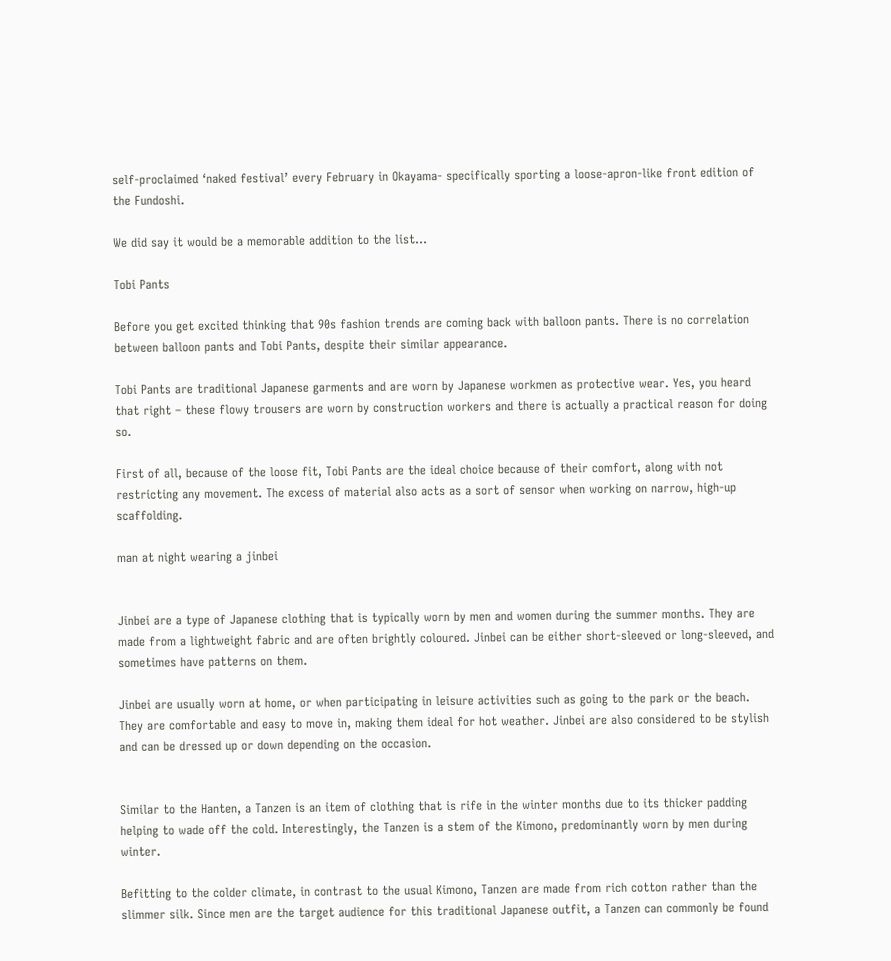self-proclaimed ‘naked festival’ every February in Okayama- specifically sporting a loose-apron-like front edition of the Fundoshi.

We did say it would be a memorable addition to the list…

Tobi Pants

Before you get excited thinking that 90s fashion trends are coming back with balloon pants. There is no correlation between balloon pants and Tobi Pants, despite their similar appearance.

Tobi Pants are traditional Japanese garments and are worn by Japanese workmen as protective wear. Yes, you heard that right – these flowy trousers are worn by construction workers and there is actually a practical reason for doing so.

First of all, because of the loose fit, Tobi Pants are the ideal choice because of their comfort, along with not restricting any movement. The excess of material also acts as a sort of sensor when working on narrow, high-up scaffolding.

man at night wearing a jinbei


Jinbei are a type of Japanese clothing that is typically worn by men and women during the summer months. They are made from a lightweight fabric and are often brightly coloured. Jinbei can be either short-sleeved or long-sleeved, and sometimes have patterns on them.

Jinbei are usually worn at home, or when participating in leisure activities such as going to the park or the beach. They are comfortable and easy to move in, making them ideal for hot weather. Jinbei are also considered to be stylish and can be dressed up or down depending on the occasion.


Similar to the Hanten, a Tanzen is an item of clothing that is rife in the winter months due to its thicker padding helping to wade off the cold. Interestingly, the Tanzen is a stem of the Kimono, predominantly worn by men during winter.

Befitting to the colder climate, in contrast to the usual Kimono, Tanzen are made from rich cotton rather than the slimmer silk. Since men are the target audience for this traditional Japanese outfit, a Tanzen can commonly be found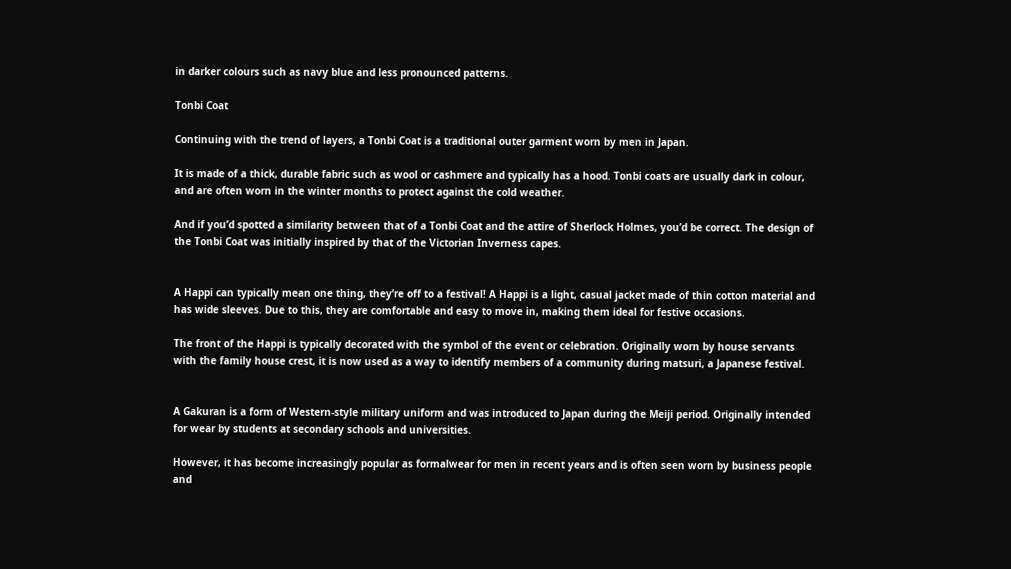in darker colours such as navy blue and less pronounced patterns.

Tonbi Coat

Continuing with the trend of layers, a Tonbi Coat is a traditional outer garment worn by men in Japan.

It is made of a thick, durable fabric such as wool or cashmere and typically has a hood. Tonbi coats are usually dark in colour, and are often worn in the winter months to protect against the cold weather.

And if you’d spotted a similarity between that of a Tonbi Coat and the attire of Sherlock Holmes, you’d be correct. The design of the Tonbi Coat was initially inspired by that of the Victorian Inverness capes.


A Happi can typically mean one thing, they’re off to a festival! A Happi is a light, casual jacket made of thin cotton material and has wide sleeves. Due to this, they are comfortable and easy to move in, making them ideal for festive occasions.

The front of the Happi is typically decorated with the symbol of the event or celebration. Originally worn by house servants with the family house crest, it is now used as a way to identify members of a community during matsuri, a Japanese festival.


A Gakuran is a form of Western-style military uniform and was introduced to Japan during the Meiji period. Originally intended for wear by students at secondary schools and universities.

However, it has become increasingly popular as formalwear for men in recent years and is often seen worn by business people and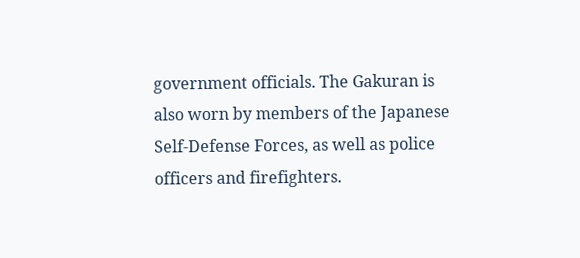government officials. The Gakuran is also worn by members of the Japanese Self-Defense Forces, as well as police officers and firefighters.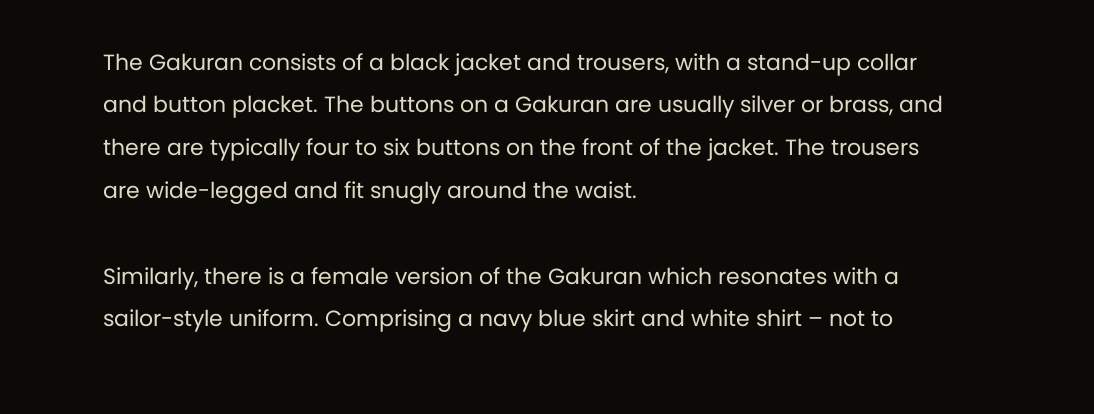The Gakuran consists of a black jacket and trousers, with a stand-up collar and button placket. The buttons on a Gakuran are usually silver or brass, and there are typically four to six buttons on the front of the jacket. The trousers are wide-legged and fit snugly around the waist.

Similarly, there is a female version of the Gakuran which resonates with a sailor-style uniform. Comprising a navy blue skirt and white shirt – not to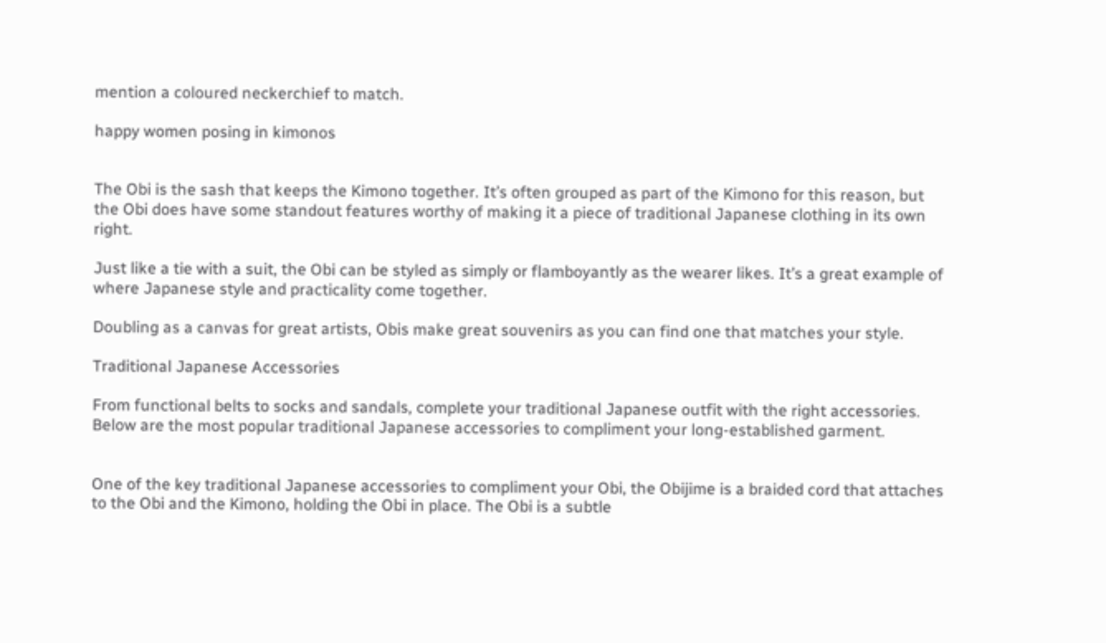mention a coloured neckerchief to match.

happy women posing in kimonos


The Obi is the sash that keeps the Kimono together. It’s often grouped as part of the Kimono for this reason, but the Obi does have some standout features worthy of making it a piece of traditional Japanese clothing in its own right.

Just like a tie with a suit, the Obi can be styled as simply or flamboyantly as the wearer likes. It’s a great example of where Japanese style and practicality come together.

Doubling as a canvas for great artists, Obis make great souvenirs as you can find one that matches your style.

Traditional Japanese Accessories

From functional belts to socks and sandals, complete your traditional Japanese outfit with the right accessories. Below are the most popular traditional Japanese accessories to compliment your long-established garment.


One of the key traditional Japanese accessories to compliment your Obi, the Obijime is a braided cord that attaches to the Obi and the Kimono, holding the Obi in place. The Obi is a subtle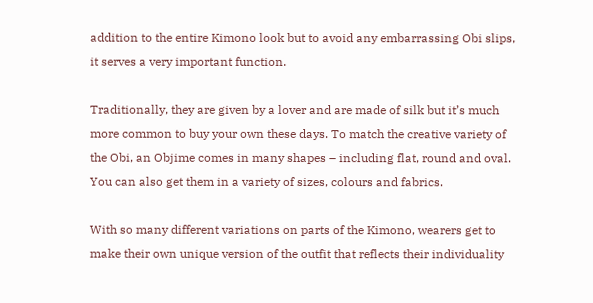addition to the entire Kimono look but to avoid any embarrassing Obi slips, it serves a very important function.

Traditionally, they are given by a lover and are made of silk but it’s much more common to buy your own these days. To match the creative variety of the Obi, an Objime comes in many shapes – including flat, round and oval. You can also get them in a variety of sizes, colours and fabrics.

With so many different variations on parts of the Kimono, wearers get to make their own unique version of the outfit that reflects their individuality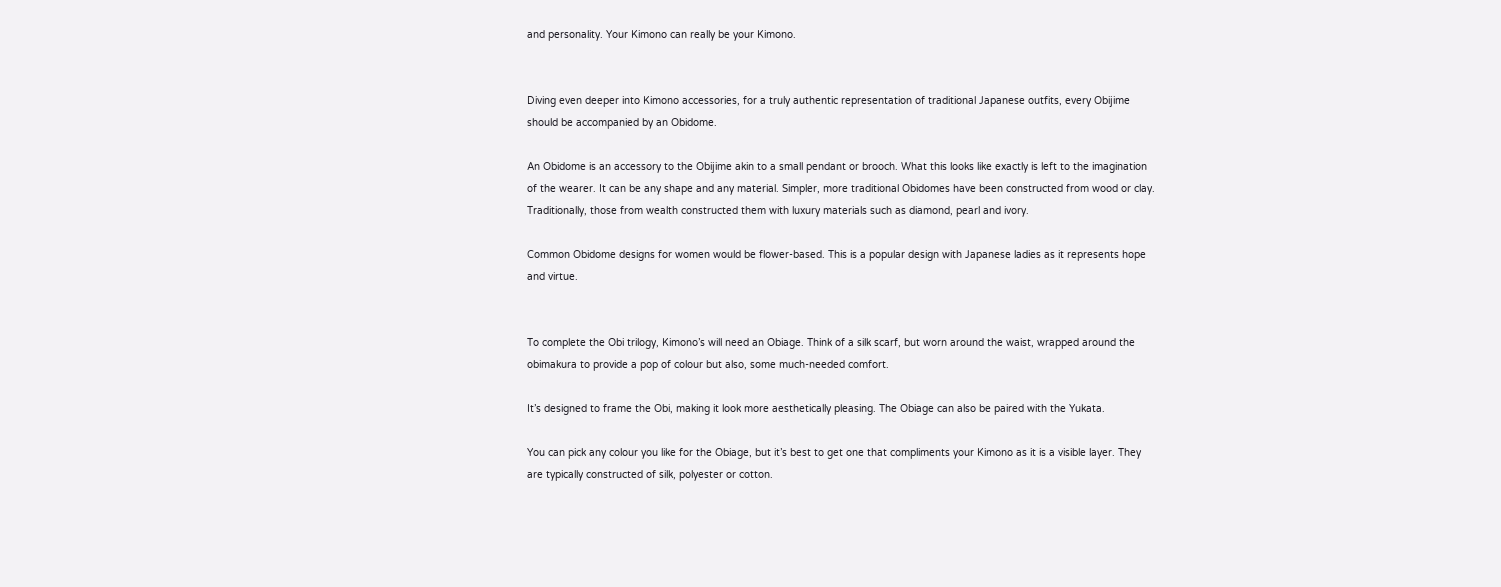and personality. Your Kimono can really be your Kimono.


Diving even deeper into Kimono accessories, for a truly authentic representation of traditional Japanese outfits, every Obijime should be accompanied by an Obidome.

An Obidome is an accessory to the Obijime akin to a small pendant or brooch. What this looks like exactly is left to the imagination of the wearer. It can be any shape and any material. Simpler, more traditional Obidomes have been constructed from wood or clay. Traditionally, those from wealth constructed them with luxury materials such as diamond, pearl and ivory.

Common Obidome designs for women would be flower-based. This is a popular design with Japanese ladies as it represents hope and virtue.


To complete the Obi trilogy, Kimono’s will need an Obiage. Think of a silk scarf, but worn around the waist, wrapped around the obimakura to provide a pop of colour but also, some much-needed comfort.

It’s designed to frame the Obi, making it look more aesthetically pleasing. The Obiage can also be paired with the Yukata.

You can pick any colour you like for the Obiage, but it’s best to get one that compliments your Kimono as it is a visible layer. They are typically constructed of silk, polyester or cotton.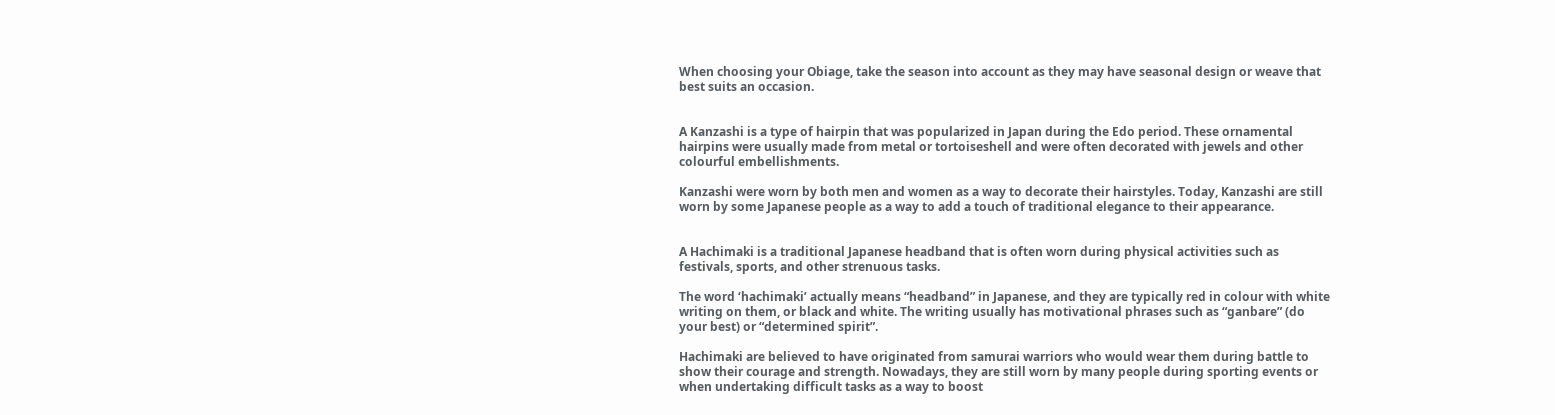When choosing your Obiage, take the season into account as they may have seasonal design or weave that best suits an occasion.


A Kanzashi is a type of hairpin that was popularized in Japan during the Edo period. These ornamental hairpins were usually made from metal or tortoiseshell and were often decorated with jewels and other colourful embellishments.

Kanzashi were worn by both men and women as a way to decorate their hairstyles. Today, Kanzashi are still worn by some Japanese people as a way to add a touch of traditional elegance to their appearance.


A Hachimaki is a traditional Japanese headband that is often worn during physical activities such as festivals, sports, and other strenuous tasks.

The word ‘hachimaki’ actually means “headband” in Japanese, and they are typically red in colour with white writing on them, or black and white. The writing usually has motivational phrases such as “ganbare” (do your best) or “determined spirit”.

Hachimaki are believed to have originated from samurai warriors who would wear them during battle to show their courage and strength. Nowadays, they are still worn by many people during sporting events or when undertaking difficult tasks as a way to boost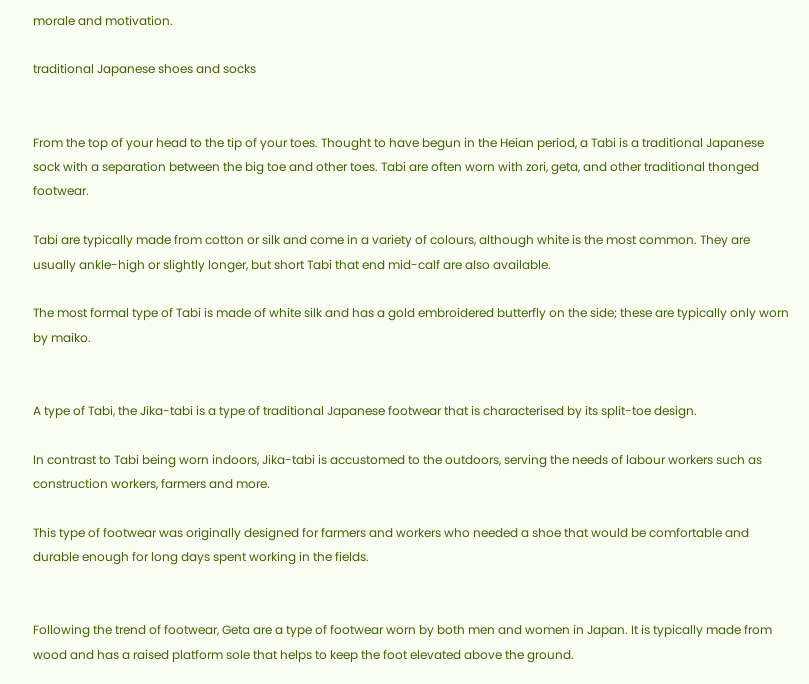morale and motivation.

traditional Japanese shoes and socks


From the top of your head to the tip of your toes. Thought to have begun in the Heian period, a Tabi is a traditional Japanese sock with a separation between the big toe and other toes. Tabi are often worn with zori, geta, and other traditional thonged footwear.

Tabi are typically made from cotton or silk and come in a variety of colours, although white is the most common. They are usually ankle-high or slightly longer, but short Tabi that end mid-calf are also available.

The most formal type of Tabi is made of white silk and has a gold embroidered butterfly on the side; these are typically only worn by maiko.


A type of Tabi, the Jika-tabi is a type of traditional Japanese footwear that is characterised by its split-toe design.

In contrast to Tabi being worn indoors, Jika-tabi is accustomed to the outdoors, serving the needs of labour workers such as construction workers, farmers and more.

This type of footwear was originally designed for farmers and workers who needed a shoe that would be comfortable and durable enough for long days spent working in the fields.


Following the trend of footwear, Geta are a type of footwear worn by both men and women in Japan. It is typically made from wood and has a raised platform sole that helps to keep the foot elevated above the ground.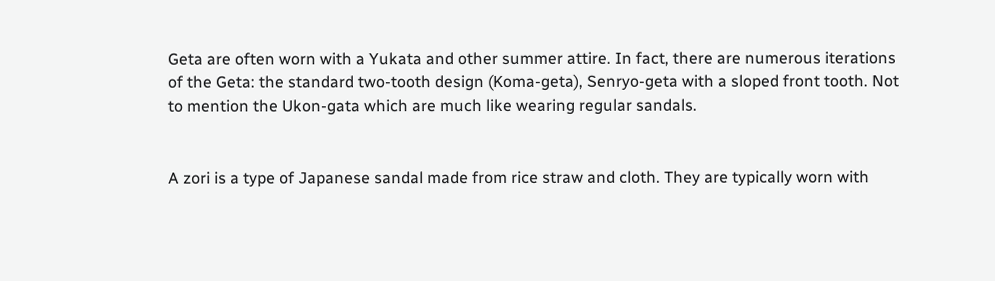Geta are often worn with a Yukata and other summer attire. In fact, there are numerous iterations of the Geta: the standard two-tooth design (Koma-geta), Senryo-geta with a sloped front tooth. Not to mention the Ukon-gata which are much like wearing regular sandals.


A zori is a type of Japanese sandal made from rice straw and cloth. They are typically worn with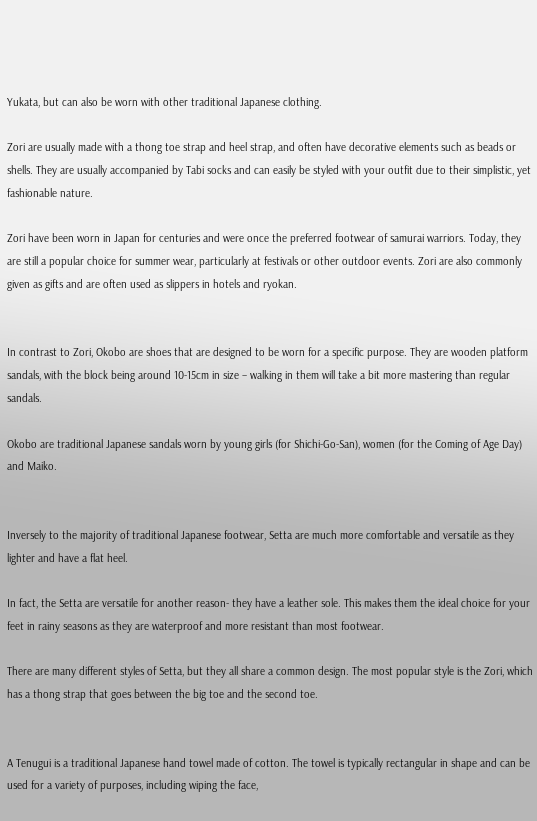Yukata, but can also be worn with other traditional Japanese clothing.

Zori are usually made with a thong toe strap and heel strap, and often have decorative elements such as beads or shells. They are usually accompanied by Tabi socks and can easily be styled with your outfit due to their simplistic, yet fashionable nature.

Zori have been worn in Japan for centuries and were once the preferred footwear of samurai warriors. Today, they are still a popular choice for summer wear, particularly at festivals or other outdoor events. Zori are also commonly given as gifts and are often used as slippers in hotels and ryokan.


In contrast to Zori, Okobo are shoes that are designed to be worn for a specific purpose. They are wooden platform sandals, with the block being around 10-15cm in size – walking in them will take a bit more mastering than regular sandals.

Okobo are traditional Japanese sandals worn by young girls (for Shichi-Go-San), women (for the Coming of Age Day) and Maiko.


Inversely to the majority of traditional Japanese footwear, Setta are much more comfortable and versatile as they lighter and have a flat heel.

In fact, the Setta are versatile for another reason- they have a leather sole. This makes them the ideal choice for your feet in rainy seasons as they are waterproof and more resistant than most footwear.

There are many different styles of Setta, but they all share a common design. The most popular style is the Zori, which has a thong strap that goes between the big toe and the second toe.


A Tenugui is a traditional Japanese hand towel made of cotton. The towel is typically rectangular in shape and can be used for a variety of purposes, including wiping the face,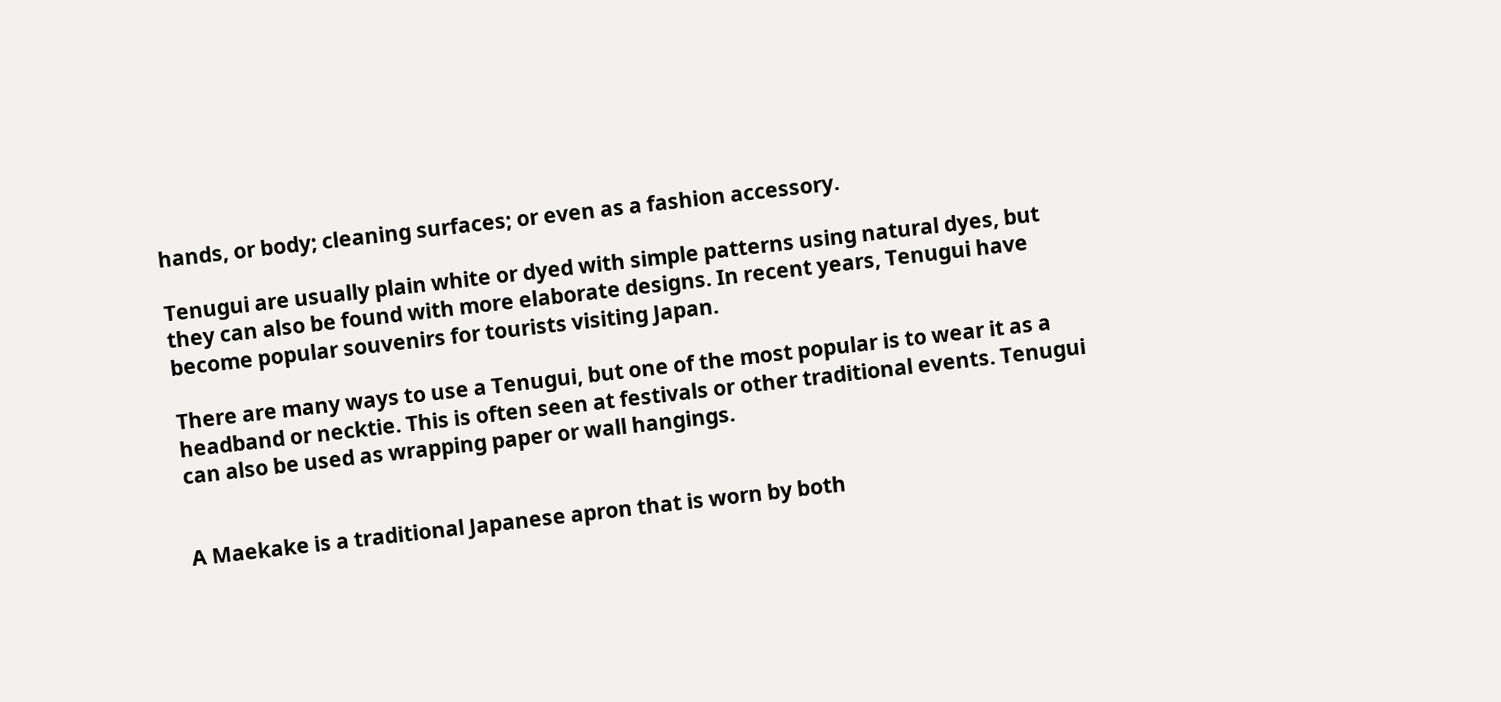hands, or body; cleaning surfaces; or even as a fashion accessory.

Tenugui are usually plain white or dyed with simple patterns using natural dyes, but they can also be found with more elaborate designs. In recent years, Tenugui have become popular souvenirs for tourists visiting Japan.

There are many ways to use a Tenugui, but one of the most popular is to wear it as a headband or necktie. This is often seen at festivals or other traditional events. Tenugui can also be used as wrapping paper or wall hangings.


A Maekake is a traditional Japanese apron that is worn by both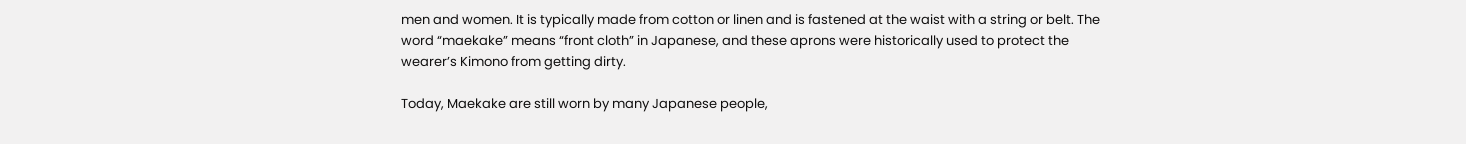men and women. It is typically made from cotton or linen and is fastened at the waist with a string or belt. The word “maekake” means “front cloth” in Japanese, and these aprons were historically used to protect the wearer’s Kimono from getting dirty.

Today, Maekake are still worn by many Japanese people,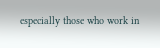especially those who work in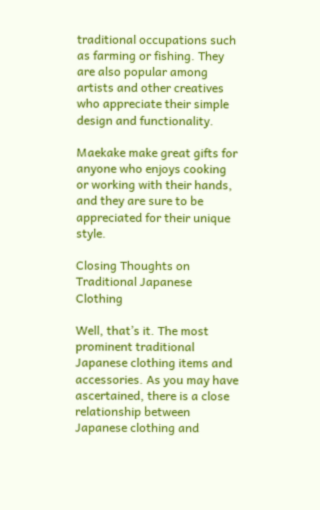traditional occupations such as farming or fishing. They are also popular among artists and other creatives who appreciate their simple design and functionality.

Maekake make great gifts for anyone who enjoys cooking or working with their hands, and they are sure to be appreciated for their unique style.

Closing Thoughts on Traditional Japanese Clothing

Well, that’s it. The most prominent traditional Japanese clothing items and accessories. As you may have ascertained, there is a close relationship between Japanese clothing and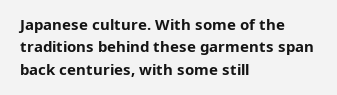Japanese culture. With some of the traditions behind these garments span back centuries, with some still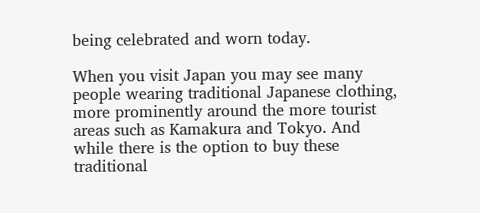being celebrated and worn today.

When you visit Japan you may see many people wearing traditional Japanese clothing, more prominently around the more tourist areas such as Kamakura and Tokyo. And while there is the option to buy these traditional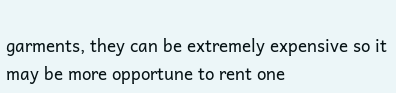garments, they can be extremely expensive so it may be more opportune to rent one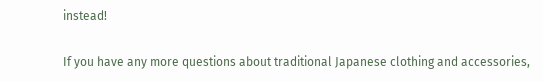instead!

If you have any more questions about traditional Japanese clothing and accessories,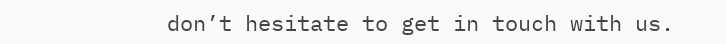don’t hesitate to get in touch with us.